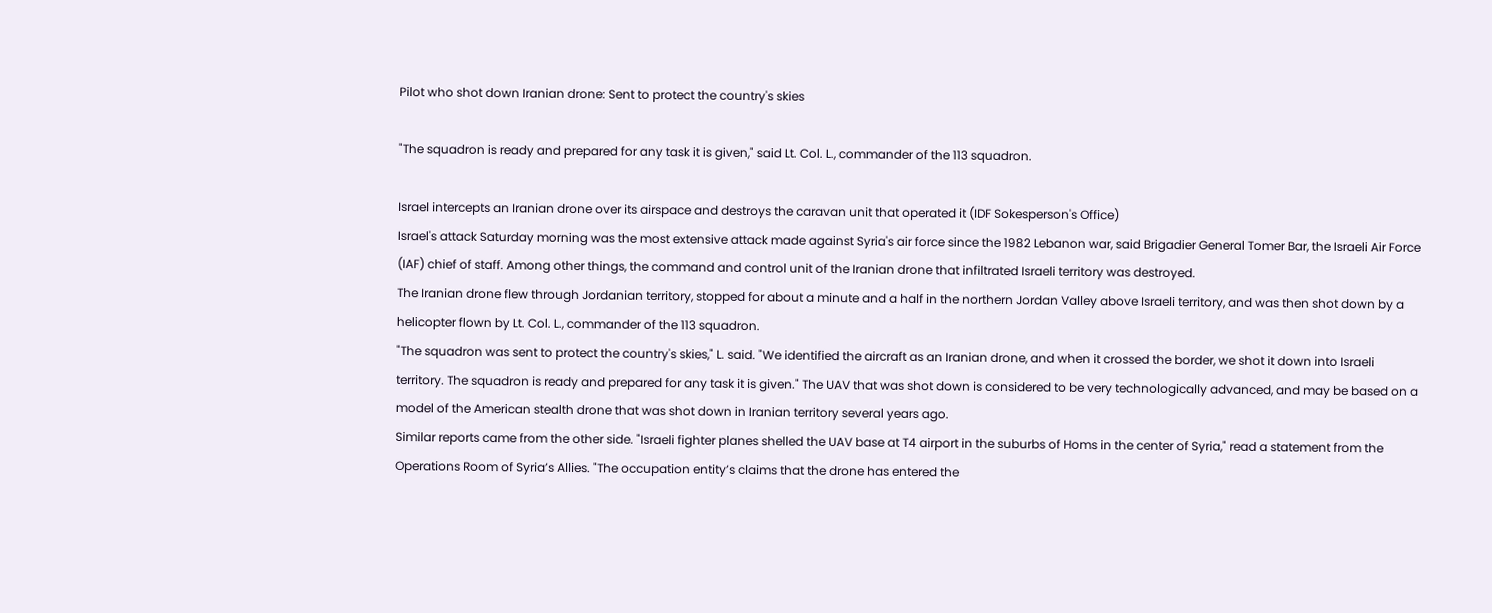Pilot who shot down Iranian drone: Sent to protect the country's skies

"The squadron is ready and prepared for any task it is given," said Lt. Col. L., commander of the 113 squadron.

Israel intercepts an Iranian drone over its airspace and destroys the caravan unit that operated it (IDF Sokesperson's Office)
Israel's attack Saturday morning was the most extensive attack made against Syria's air force since the 1982 Lebanon war, said Brigadier General Tomer Bar, the Israeli Air Force (IAF) chief of staff. Among other things, the command and control unit of the Iranian drone that infiltrated Israeli territory was destroyed.
The Iranian drone flew through Jordanian territory, stopped for about a minute and a half in the northern Jordan Valley above Israeli territory, and was then shot down by a helicopter flown by Lt. Col. L., commander of the 113 squadron.
"The squadron was sent to protect the country's skies," L. said. "We identified the aircraft as an Iranian drone, and when it crossed the border, we shot it down into Israeli territory. The squadron is ready and prepared for any task it is given." The UAV that was shot down is considered to be very technologically advanced, and may be based on a model of the American stealth drone that was shot down in Iranian territory several years ago.
Similar reports came from the other side. "Israeli fighter planes shelled the UAV base at T4 airport in the suburbs of Homs in the center of Syria," read a statement from the Operations Room of Syria’s Allies. "The occupation entity’s claims that the drone has entered the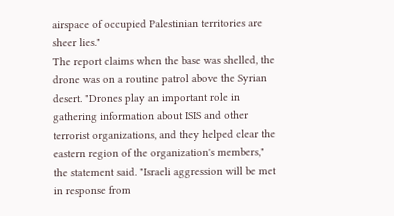airspace of occupied Palestinian territories are sheer lies."
The report claims when the base was shelled, the drone was on a routine patrol above the Syrian desert. "Drones play an important role in gathering information about ISIS and other terrorist organizations, and they helped clear the eastern region of the organization's members," the statement said. "Israeli aggression will be met in response from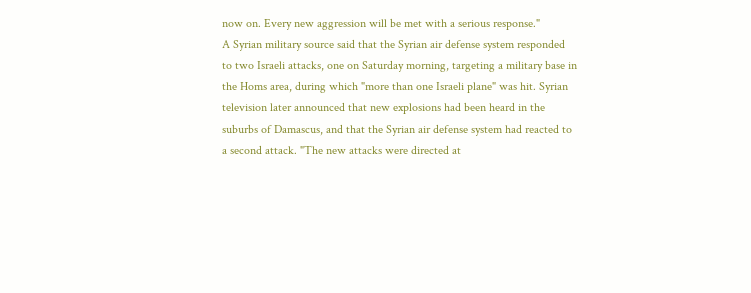now on. Every new aggression will be met with a serious response."
A Syrian military source said that the Syrian air defense system responded to two Israeli attacks, one on Saturday morning, targeting a military base in the Homs area, during which "more than one Israeli plane" was hit. Syrian television later announced that new explosions had been heard in the suburbs of Damascus, and that the Syrian air defense system had reacted to a second attack. "The new attacks were directed at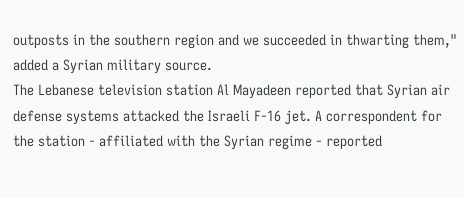outposts in the southern region and we succeeded in thwarting them," added a Syrian military source.
The Lebanese television station Al Mayadeen reported that Syrian air defense systems attacked the Israeli F-16 jet. A correspondent for the station - affiliated with the Syrian regime - reported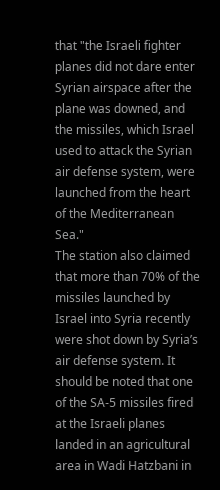that "the Israeli fighter planes did not dare enter Syrian airspace after the plane was downed, and the missiles, which Israel used to attack the Syrian air defense system, were launched from the heart of the Mediterranean Sea."
The station also claimed that more than 70% of the missiles launched by Israel into Syria recently were shot down by Syria’s air defense system. It should be noted that one of the SA-5 missiles fired at the Israeli planes landed in an agricultural area in Wadi Hatzbani in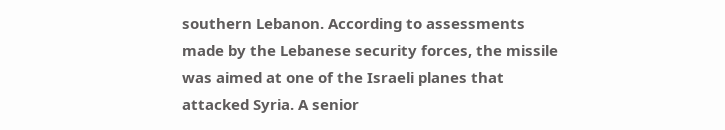southern Lebanon. According to assessments made by the Lebanese security forces, the missile was aimed at one of the Israeli planes that attacked Syria. A senior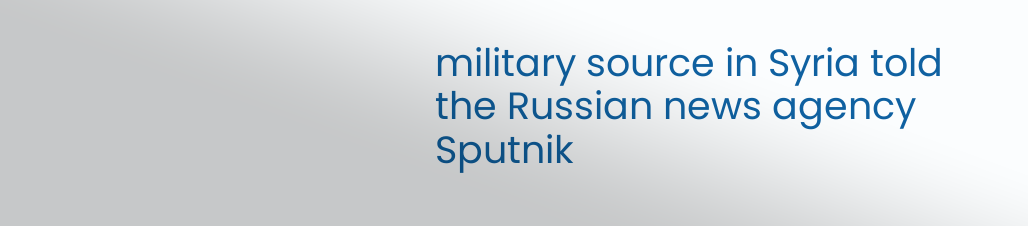military source in Syria told the Russian news agency Sputnik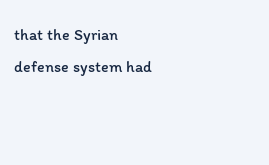that the Syrian defense system had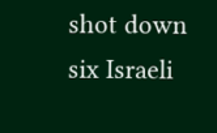shot down six Israeli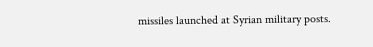missiles launched at Syrian military posts.